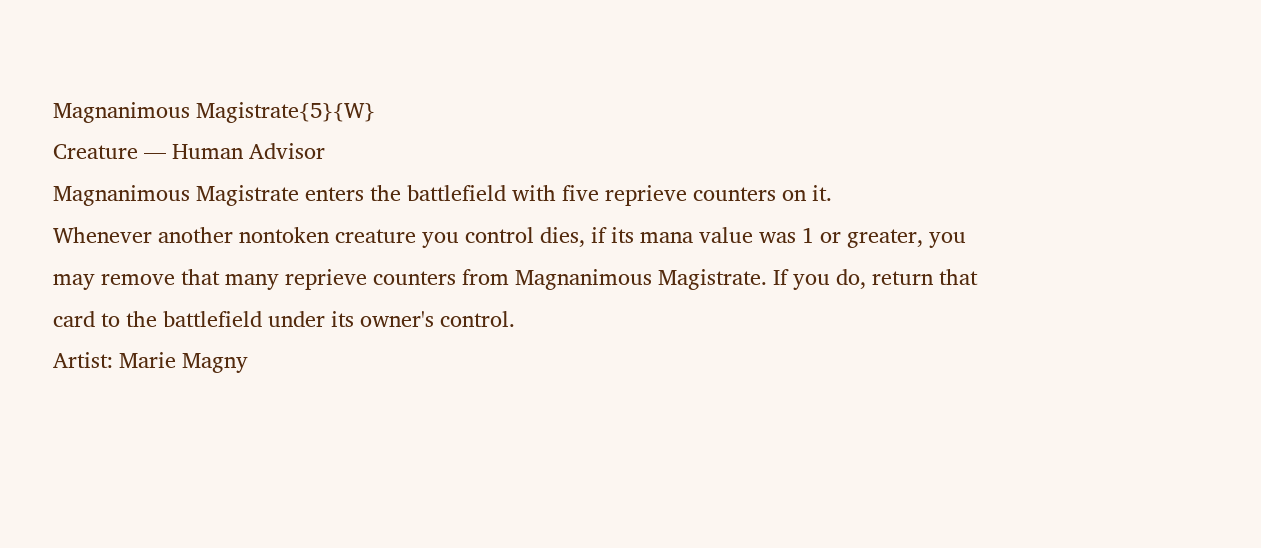Magnanimous Magistrate{5}{W}
Creature — Human Advisor
Magnanimous Magistrate enters the battlefield with five reprieve counters on it.
Whenever another nontoken creature you control dies, if its mana value was 1 or greater, you may remove that many reprieve counters from Magnanimous Magistrate. If you do, return that card to the battlefield under its owner's control.
Artist: Marie Magny